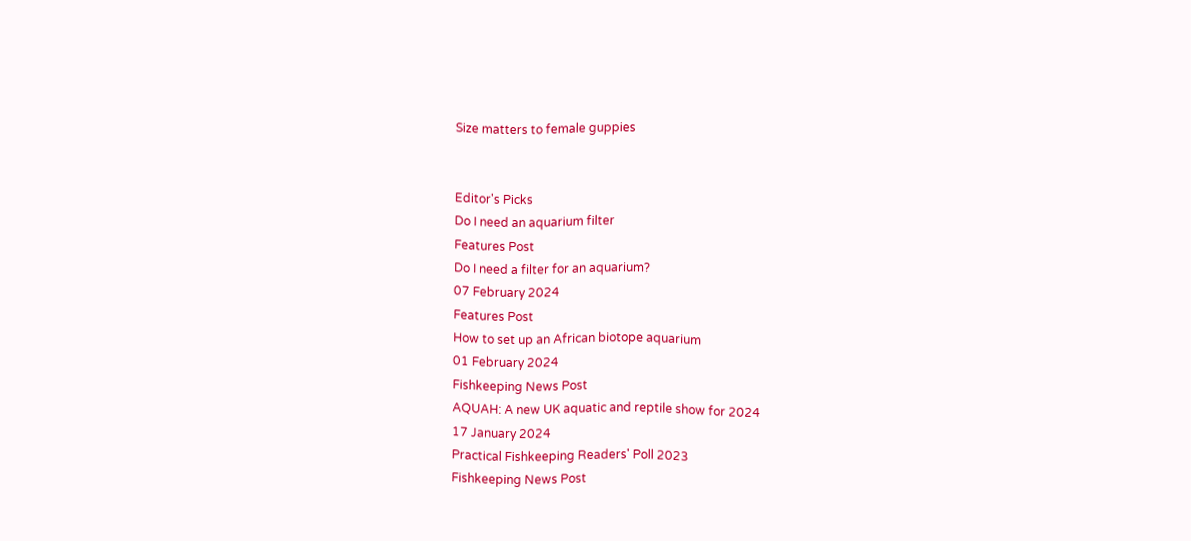Size matters to female guppies


Editor's Picks
Do I need an aquarium filter
Features Post
Do I need a filter for an aquarium?
07 February 2024
Features Post
How to set up an African biotope aquarium
01 February 2024
Fishkeeping News Post
AQUAH: A new UK aquatic and reptile show for 2024
17 January 2024
Practical Fishkeeping Readers' Poll 2023
Fishkeeping News Post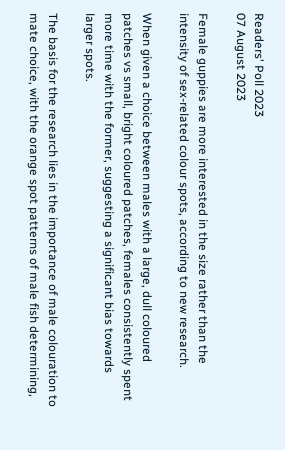Readers' Poll 2023
07 August 2023

Female guppies are more interested in the size rather than the intensity of sex-related colour spots, according to new research.

When given a choice between males with a large, dull coloured patches vs small, bright coloured patches, females consistently spent more time with the former, suggesting a significant bias towards larger spots.

The basis for the research lies in the importance of male colouration to mate choice, with the orange spot patterns of male fish determining,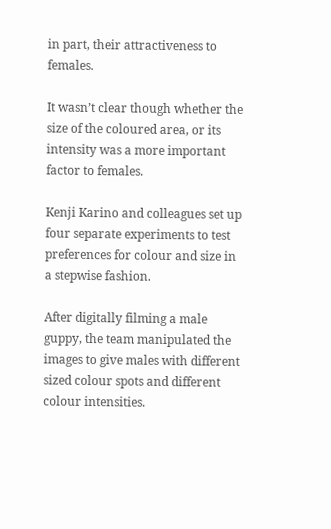in part, their attractiveness to females.

It wasn’t clear though whether the size of the coloured area, or its intensity was a more important factor to females.

Kenji Karino and colleagues set up four separate experiments to test preferences for colour and size in a stepwise fashion.

After digitally filming a male guppy, the team manipulated the images to give males with different sized colour spots and different colour intensities.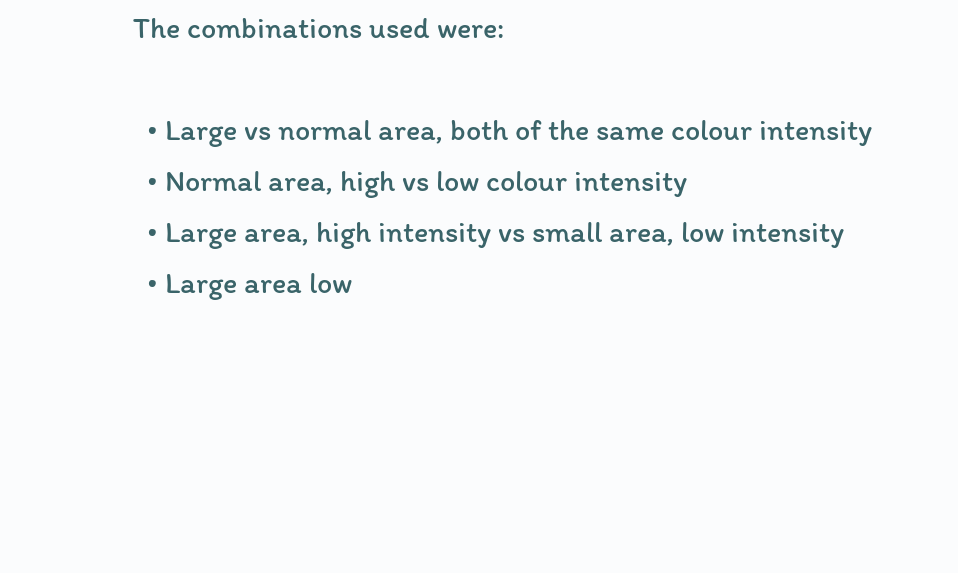The combinations used were:

  • Large vs normal area, both of the same colour intensity
  • Normal area, high vs low colour intensity
  • Large area, high intensity vs small area, low intensity
  • Large area low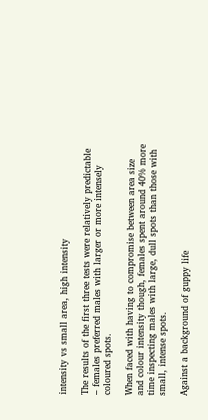intensity vs small area, high intensity

The results of the first three tests were relatively predictable – females preferred males with larger or more intensely coloured spots.

When faced with having to compromise between area size and colour intensity though, females spent around 40% more time inspecting males with large, dull spots than those with small, intense spots.

Against a background of guppy life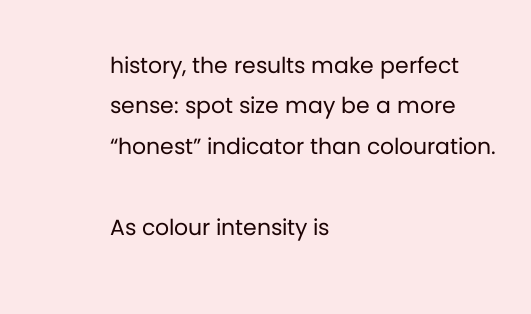history, the results make perfect sense: spot size may be a more “honest” indicator than colouration.

As colour intensity is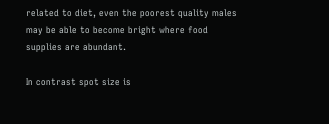related to diet, even the poorest quality males may be able to become bright where food supplies are abundant.

In contrast spot size is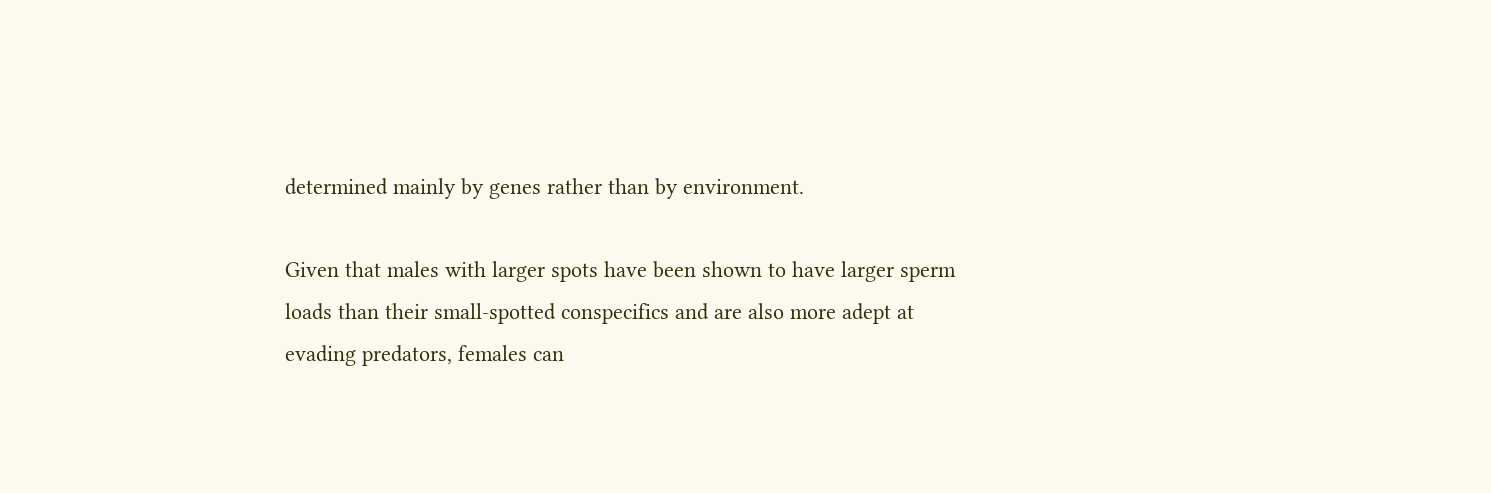determined mainly by genes rather than by environment.

Given that males with larger spots have been shown to have larger sperm loads than their small-spotted conspecifics and are also more adept at evading predators, females can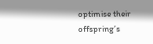optimise their offspring’s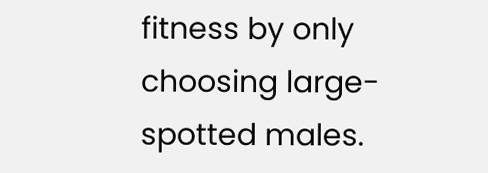fitness by only choosing large-spotted males.